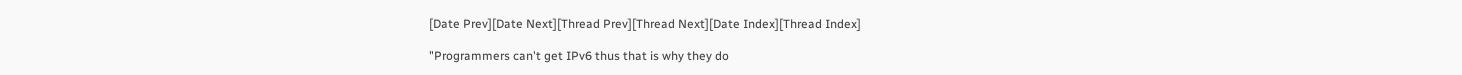[Date Prev][Date Next][Thread Prev][Thread Next][Date Index][Thread Index]

"Programmers can't get IPv6 thus that is why they do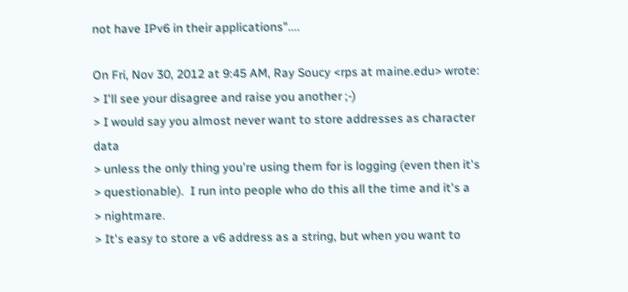not have IPv6 in their applications"....

On Fri, Nov 30, 2012 at 9:45 AM, Ray Soucy <rps at maine.edu> wrote:
> I'll see your disagree and raise you another ;-)
> I would say you almost never want to store addresses as character data
> unless the only thing you're using them for is logging (even then it's
> questionable).  I run into people who do this all the time and it's a
> nightmare.
> It's easy to store a v6 address as a string, but when you want to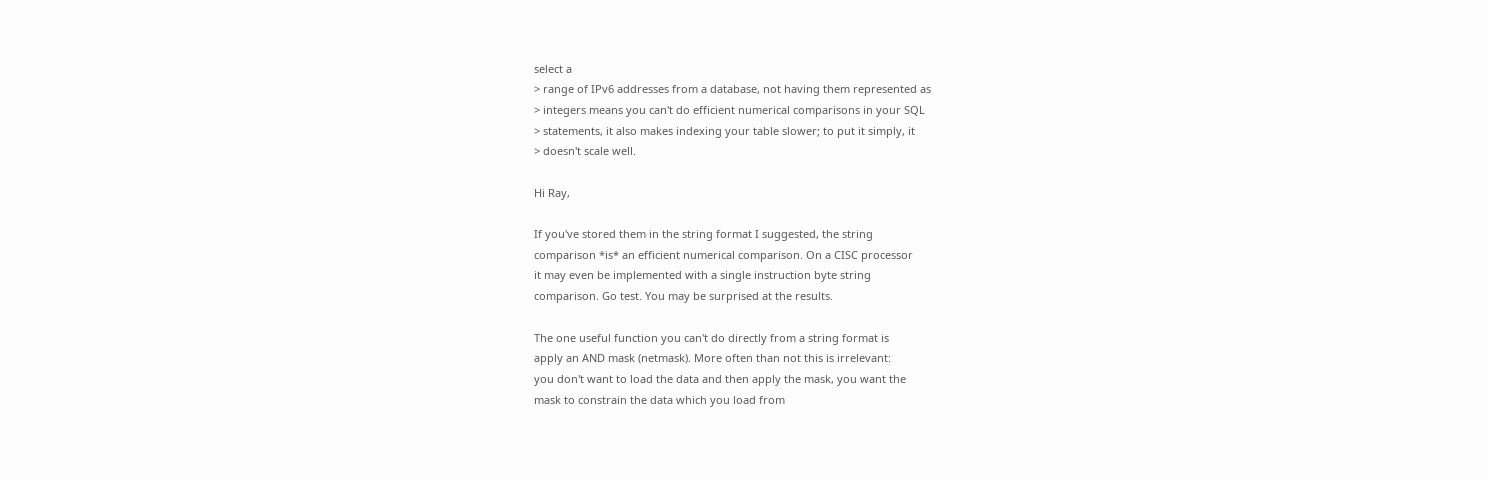select a
> range of IPv6 addresses from a database, not having them represented as
> integers means you can't do efficient numerical comparisons in your SQL
> statements, it also makes indexing your table slower; to put it simply, it
> doesn't scale well.

Hi Ray,

If you've stored them in the string format I suggested, the string
comparison *is* an efficient numerical comparison. On a CISC processor
it may even be implemented with a single instruction byte string
comparison. Go test. You may be surprised at the results.

The one useful function you can't do directly from a string format is
apply an AND mask (netmask). More often than not this is irrelevant:
you don't want to load the data and then apply the mask, you want the
mask to constrain the data which you load from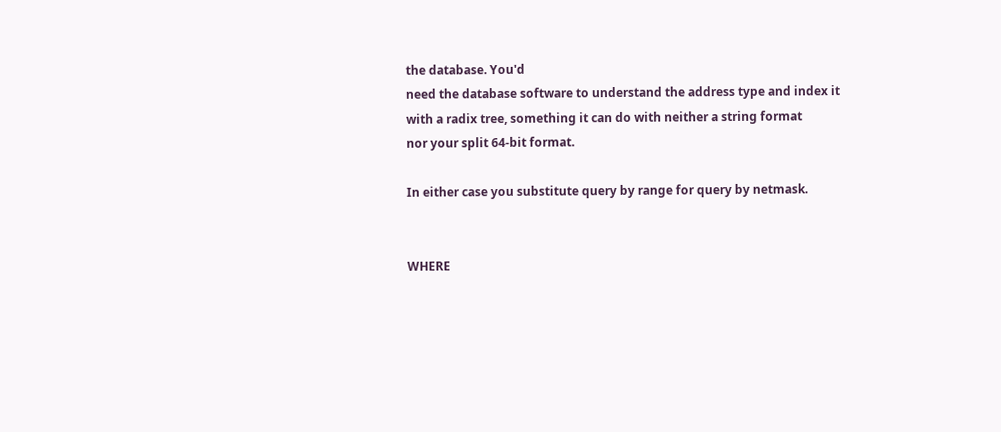the database. You'd
need the database software to understand the address type and index it
with a radix tree, something it can do with neither a string format
nor your split 64-bit format.

In either case you substitute query by range for query by netmask.


WHERE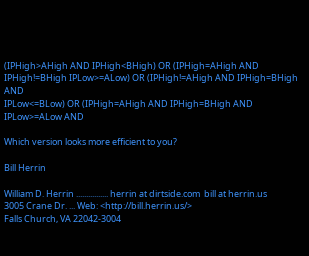(IPHigh>AHigh AND IPHigh<BHigh) OR (IPHigh=AHigh AND
IPHigh!=BHigh IPLow>=ALow) OR (IPHigh!=AHigh AND IPHigh=BHigh AND
IPLow<=BLow) OR (IPHigh=AHigh AND IPHigh=BHigh AND IPLow>=ALow AND

Which version looks more efficient to you?

Bill Herrin

William D. Herrin ................ herrin at dirtside.com  bill at herrin.us
3005 Crane Dr. ... Web: <http://bill.herrin.us/>
Falls Church, VA 22042-3004